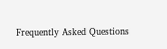Frequently Asked Questions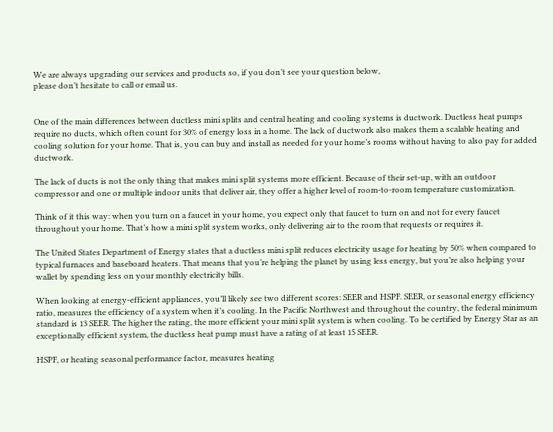We are always upgrading our services and products so, if you don’t see your question below,
please don’t hesitate to call or email us.


One of the main differences between ductless mini splits and central heating and cooling systems is ductwork. Ductless heat pumps require no ducts, which often count for 30% of energy loss in a home. The lack of ductwork also makes them a scalable heating and cooling solution for your home. That is, you can buy and install as needed for your home’s rooms without having to also pay for added ductwork.

The lack of ducts is not the only thing that makes mini split systems more efficient. Because of their set-up, with an outdoor compressor and one or multiple indoor units that deliver air, they offer a higher level of room-to-room temperature customization.

Think of it this way: when you turn on a faucet in your home, you expect only that faucet to turn on and not for every faucet throughout your home. That’s how a mini split system works, only delivering air to the room that requests or requires it.

The United States Department of Energy states that a ductless mini split reduces electricity usage for heating by 50% when compared to typical furnaces and baseboard heaters. That means that you’re helping the planet by using less energy, but you’re also helping your wallet by spending less on your monthly electricity bills.

When looking at energy-efficient appliances, you’ll likely see two different scores: SEER and HSPF. SEER, or seasonal energy efficiency ratio, measures the efficiency of a system when it’s cooling. In the Pacific Northwest and throughout the country, the federal minimum standard is 13 SEER. The higher the rating, the more efficient your mini split system is when cooling. To be certified by Energy Star as an exceptionally efficient system, the ductless heat pump must have a rating of at least 15 SEER.

HSPF, or heating seasonal performance factor, measures heating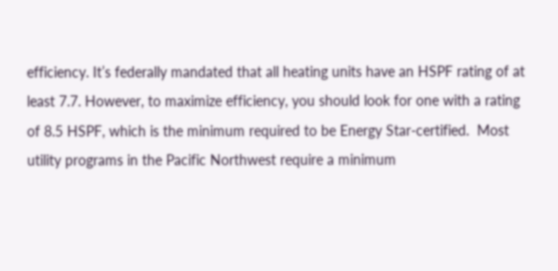efficiency. It’s federally mandated that all heating units have an HSPF rating of at least 7.7. However, to maximize efficiency, you should look for one with a rating of 8.5 HSPF, which is the minimum required to be Energy Star-certified.  Most utility programs in the Pacific Northwest require a minimum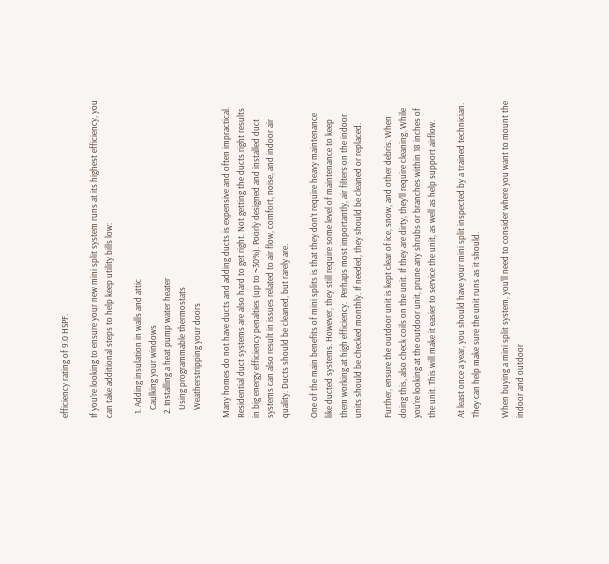efficiency rating of 9.0 HSPF.

If you’re looking to ensure your new mini split system runs at its highest efficiency, you can take additional steps to help keep utility bills low:

  1. Adding insulation in walls and attic
    Caulking your windows
  2. Installing a heat pump water heater
    Using programmable thermostats
    Weatherstripping your doors

Many homes do not have ducts and adding ducts is expensive and often impractical. Residential duct systems are also hard to get right. Not getting the ducts right results in big energy efficiency penalties (up to ~30%). Poorly designed and installed duct systems can also result in issues related to air flow, comfort, noise, and indoor air quality. Ducts should be cleaned, but rarely are.

One of the main benefits of mini splits is that they don’t require heavy maintenance like ducted systems. However, they still require some level of maintenance to keep them working at high efficiency.  Perhaps most importantly, air filters on the indoor units should be checked monthly. If needed, they should be cleaned or replaced.

Further, ensure the outdoor unit is kept clear of ice, snow, and other debris. When doing this, also check coils on the unit. If they are dirty, they’ll require cleaning. While you’re looking at the outdoor unit, prune any shrubs or branches within 18 inches of the unit. This will make it easier to service the unit, as well as help support airflow.

At least once a year, you should have your mini split inspected by a trained technician. They can help make sure the unit runs as it should.

When buying a mini split system, you’ll need to consider where you want to mount the indoor and outdoor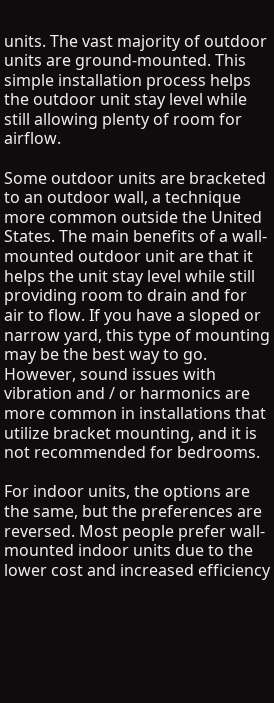units. The vast majority of outdoor units are ground-mounted. This simple installation process helps the outdoor unit stay level while still allowing plenty of room for airflow.

Some outdoor units are bracketed to an outdoor wall, a technique more common outside the United States. The main benefits of a wall-mounted outdoor unit are that it helps the unit stay level while still providing room to drain and for air to flow. If you have a sloped or narrow yard, this type of mounting may be the best way to go.  However, sound issues with vibration and / or harmonics are more common in installations that utilize bracket mounting, and it is not recommended for bedrooms.

For indoor units, the options are the same, but the preferences are reversed. Most people prefer wall-mounted indoor units due to the lower cost and increased efficiency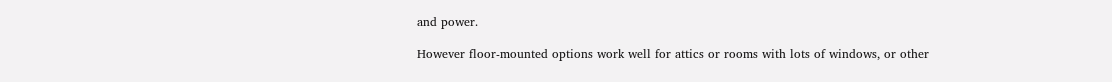and power.

However floor-mounted options work well for attics or rooms with lots of windows, or other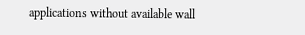applications without available wall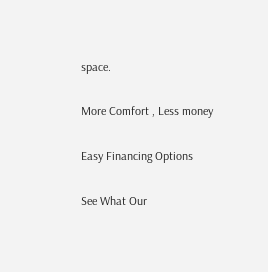space.

More Comfort , Less money

Easy Financing Options

See What Our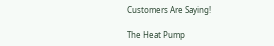Customers Are Saying!

The Heat Pump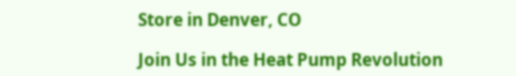Store in Denver, CO

Join Us in the Heat Pump Revolution